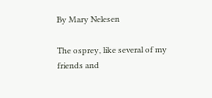By Mary Nelesen

The osprey, like several of my friends and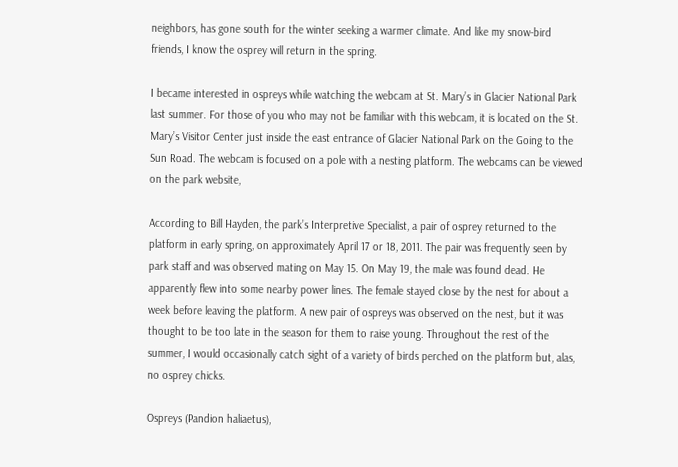neighbors, has gone south for the winter seeking a warmer climate. And like my snow-bird friends, I know the osprey will return in the spring.

I became interested in ospreys while watching the webcam at St. Mary’s in Glacier National Park last summer. For those of you who may not be familiar with this webcam, it is located on the St. Mary’s Visitor Center just inside the east entrance of Glacier National Park on the Going to the Sun Road. The webcam is focused on a pole with a nesting platform. The webcams can be viewed on the park website,

According to Bill Hayden, the park’s Interpretive Specialist, a pair of osprey returned to the platform in early spring, on approximately April 17 or 18, 2011. The pair was frequently seen by park staff and was observed mating on May 15. On May 19, the male was found dead. He apparently flew into some nearby power lines. The female stayed close by the nest for about a week before leaving the platform. A new pair of ospreys was observed on the nest, but it was thought to be too late in the season for them to raise young. Throughout the rest of the summer, I would occasionally catch sight of a variety of birds perched on the platform but, alas, no osprey chicks.

Ospreys (Pandion haliaetus),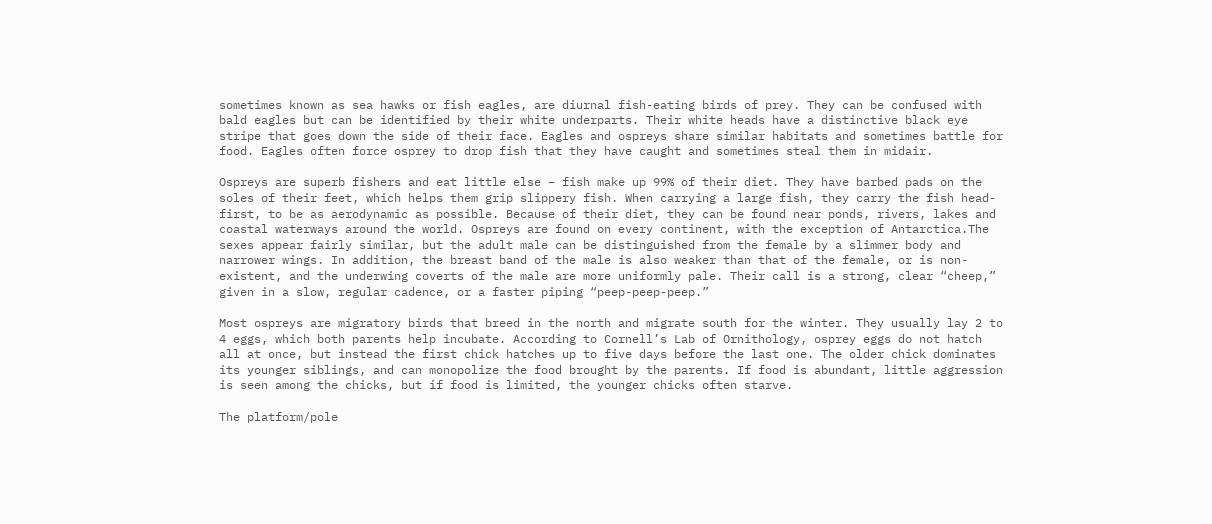sometimes known as sea hawks or fish eagles, are diurnal fish-eating birds of prey. They can be confused with bald eagles but can be identified by their white underparts. Their white heads have a distinctive black eye stripe that goes down the side of their face. Eagles and ospreys share similar habitats and sometimes battle for food. Eagles often force osprey to drop fish that they have caught and sometimes steal them in midair.

Ospreys are superb fishers and eat little else – fish make up 99% of their diet. They have barbed pads on the soles of their feet, which helps them grip slippery fish. When carrying a large fish, they carry the fish head-first, to be as aerodynamic as possible. Because of their diet, they can be found near ponds, rivers, lakes and coastal waterways around the world. Ospreys are found on every continent, with the exception of Antarctica.The sexes appear fairly similar, but the adult male can be distinguished from the female by a slimmer body and narrower wings. In addition, the breast band of the male is also weaker than that of the female, or is non-existent, and the underwing coverts of the male are more uniformly pale. Their call is a strong, clear “cheep,” given in a slow, regular cadence, or a faster piping “peep-peep-peep.”

Most ospreys are migratory birds that breed in the north and migrate south for the winter. They usually lay 2 to 4 eggs, which both parents help incubate. According to Cornell’s Lab of Ornithology, osprey eggs do not hatch all at once, but instead the first chick hatches up to five days before the last one. The older chick dominates its younger siblings, and can monopolize the food brought by the parents. If food is abundant, little aggression is seen among the chicks, but if food is limited, the younger chicks often starve.

The platform/pole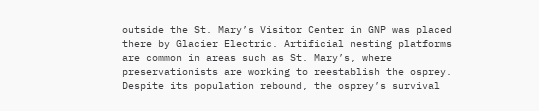outside the St. Mary’s Visitor Center in GNP was placed there by Glacier Electric. Artificial nesting platforms are common in areas such as St. Mary’s, where preservationists are working to reestablish the osprey. Despite its population rebound, the osprey’s survival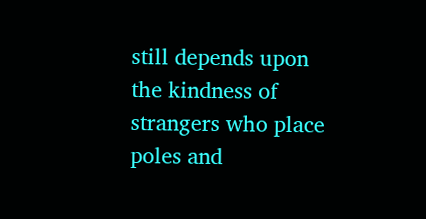still depends upon the kindness of strangers who place poles and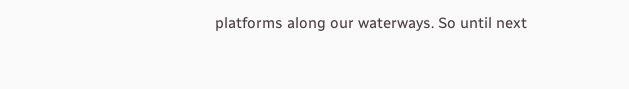platforms along our waterways. So until next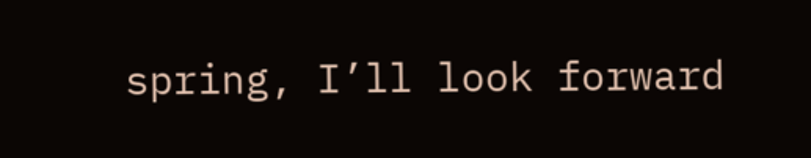spring, I’ll look forward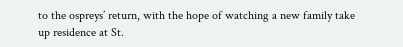to the ospreys’ return, with the hope of watching a new family take up residence at St.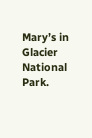Mary’s in Glacier National Park.